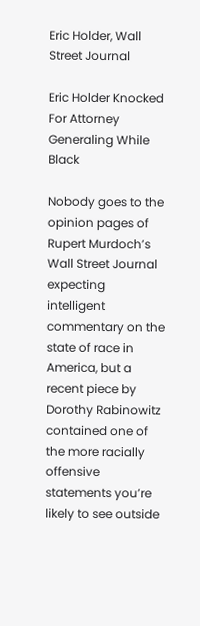Eric Holder, Wall Street Journal

Eric Holder Knocked For Attorney Generaling While Black

Nobody goes to the opinion pages of Rupert Murdoch’s Wall Street Journal expecting intelligent commentary on the state of race in America, but a recent piece by Dorothy Rabinowitz contained one of the more racially offensive statements you’re likely to see outside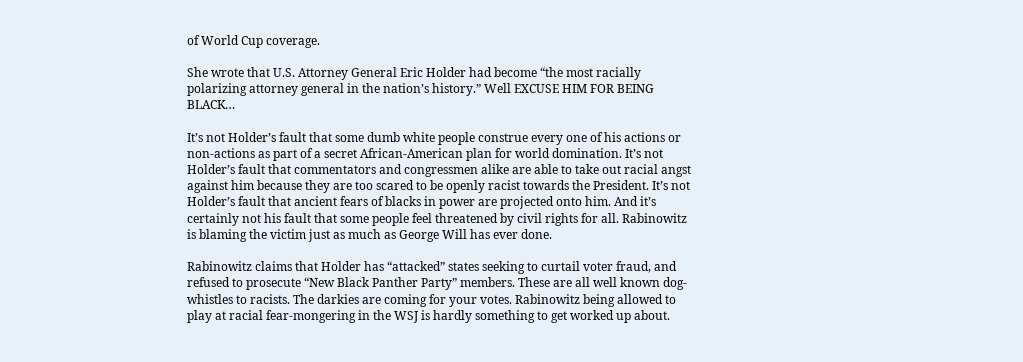of World Cup coverage.

She wrote that U.S. Attorney General Eric Holder had become “the most racially polarizing attorney general in the nation’s history.” Well EXCUSE HIM FOR BEING BLACK…

It’s not Holder’s fault that some dumb white people construe every one of his actions or non-actions as part of a secret African-American plan for world domination. It’s not Holder’s fault that commentators and congressmen alike are able to take out racial angst against him because they are too scared to be openly racist towards the President. It’s not Holder’s fault that ancient fears of blacks in power are projected onto him. And it’s certainly not his fault that some people feel threatened by civil rights for all. Rabinowitz is blaming the victim just as much as George Will has ever done.

Rabinowitz claims that Holder has “attacked” states seeking to curtail voter fraud, and refused to prosecute “New Black Panther Party” members. These are all well known dog-whistles to racists. The darkies are coming for your votes. Rabinowitz being allowed to play at racial fear-mongering in the WSJ is hardly something to get worked up about.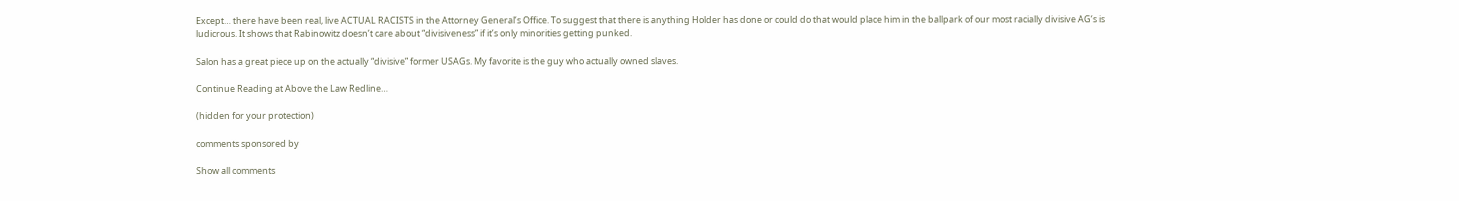Except… there have been real, live ACTUAL RACISTS in the Attorney General’s Office. To suggest that there is anything Holder has done or could do that would place him in the ballpark of our most racially divisive AG’s is ludicrous. It shows that Rabinowitz doesn’t care about “divisiveness” if it’s only minorities getting punked.

Salon has a great piece up on the actually “divisive” former USAGs. My favorite is the guy who actually owned slaves.

Continue Reading at Above the Law Redline…

(hidden for your protection)

comments sponsored by

Show all comments